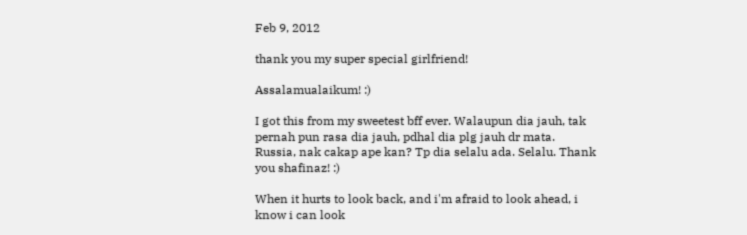Feb 9, 2012

thank you my super special girlfriend!

Assalamualaikum! :)

I got this from my sweetest bff ever. Walaupun dia jauh, tak pernah pun rasa dia jauh, pdhal dia plg jauh dr mata. Russia, nak cakap ape kan? Tp dia selalu ada. Selalu. Thank you shafinaz! :)

When it hurts to look back, and i'm afraid to look ahead, i know i can look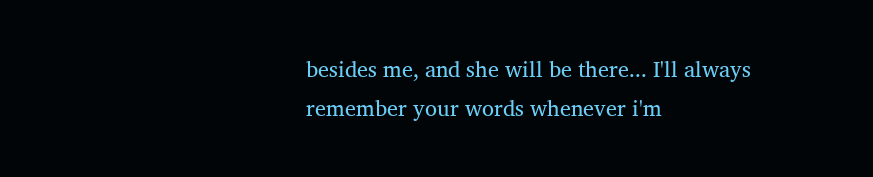besides me, and she will be there... I'll always remember your words whenever i'm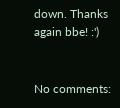down. Thanks again bbe! :')


No comments: